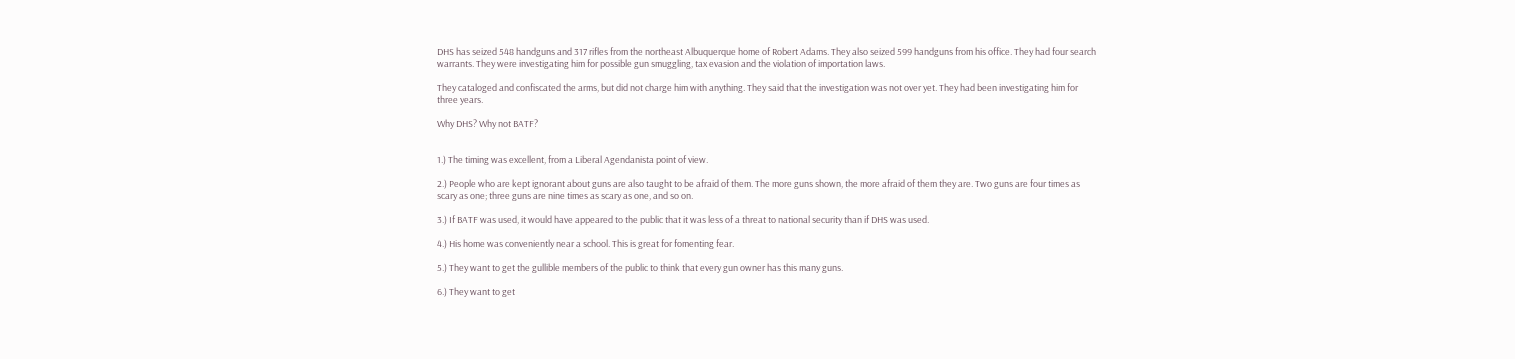DHS has seized 548 handguns and 317 rifles from the northeast Albuquerque home of Robert Adams. They also seized 599 handguns from his office. They had four search warrants. They were investigating him for possible gun smuggling, tax evasion and the violation of importation laws.

They cataloged and confiscated the arms, but did not charge him with anything. They said that the investigation was not over yet. They had been investigating him for three years.

Why DHS? Why not BATF?


1.) The timing was excellent, from a Liberal Agendanista point of view.

2.) People who are kept ignorant about guns are also taught to be afraid of them. The more guns shown, the more afraid of them they are. Two guns are four times as scary as one; three guns are nine times as scary as one, and so on.

3.) If BATF was used, it would have appeared to the public that it was less of a threat to national security than if DHS was used.

4.) His home was conveniently near a school. This is great for fomenting fear.

5.) They want to get the gullible members of the public to think that every gun owner has this many guns.

6.) They want to get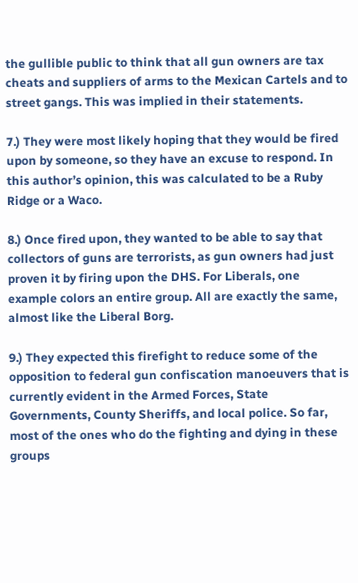the gullible public to think that all gun owners are tax cheats and suppliers of arms to the Mexican Cartels and to street gangs. This was implied in their statements.

7.) They were most likely hoping that they would be fired upon by someone, so they have an excuse to respond. In this author’s opinion, this was calculated to be a Ruby Ridge or a Waco.

8.) Once fired upon, they wanted to be able to say that collectors of guns are terrorists, as gun owners had just proven it by firing upon the DHS. For Liberals, one example colors an entire group. All are exactly the same, almost like the Liberal Borg.

9.) They expected this firefight to reduce some of the opposition to federal gun confiscation manoeuvers that is currently evident in the Armed Forces, State Governments, County Sheriffs, and local police. So far, most of the ones who do the fighting and dying in these groups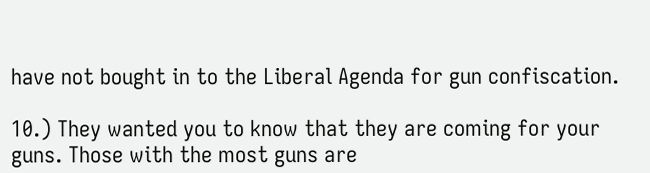have not bought in to the Liberal Agenda for gun confiscation.

10.) They wanted you to know that they are coming for your guns. Those with the most guns are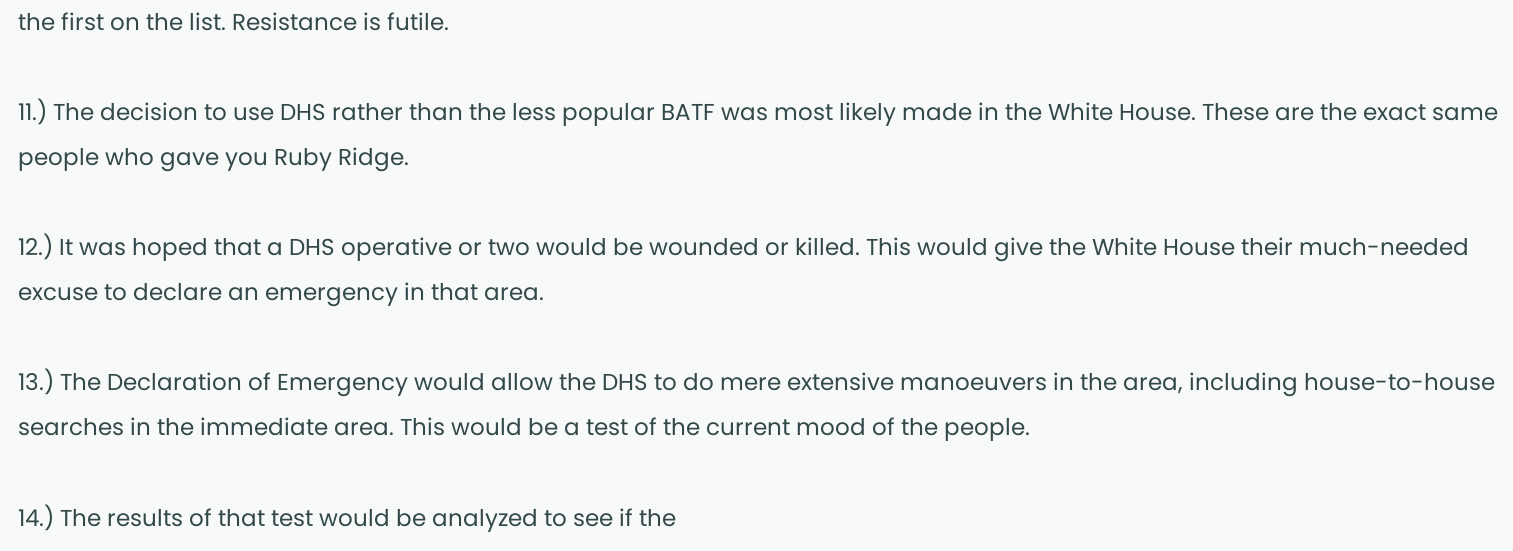the first on the list. Resistance is futile.

11.) The decision to use DHS rather than the less popular BATF was most likely made in the White House. These are the exact same people who gave you Ruby Ridge.

12.) It was hoped that a DHS operative or two would be wounded or killed. This would give the White House their much-needed excuse to declare an emergency in that area.

13.) The Declaration of Emergency would allow the DHS to do mere extensive manoeuvers in the area, including house-to-house searches in the immediate area. This would be a test of the current mood of the people.

14.) The results of that test would be analyzed to see if the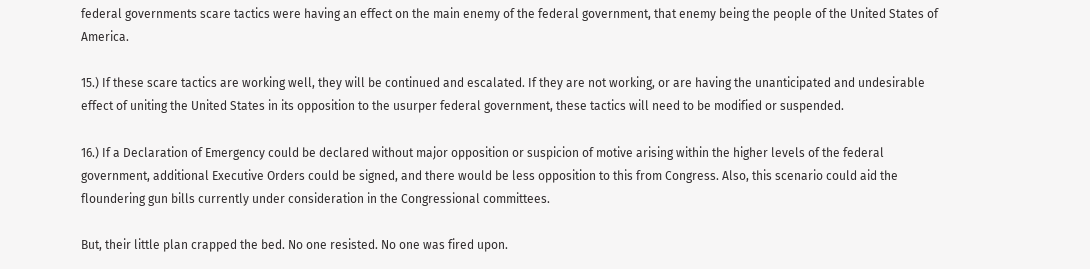federal governments scare tactics were having an effect on the main enemy of the federal government, that enemy being the people of the United States of America.

15.) If these scare tactics are working well, they will be continued and escalated. If they are not working, or are having the unanticipated and undesirable effect of uniting the United States in its opposition to the usurper federal government, these tactics will need to be modified or suspended.

16.) If a Declaration of Emergency could be declared without major opposition or suspicion of motive arising within the higher levels of the federal government, additional Executive Orders could be signed, and there would be less opposition to this from Congress. Also, this scenario could aid the floundering gun bills currently under consideration in the Congressional committees.

But, their little plan crapped the bed. No one resisted. No one was fired upon.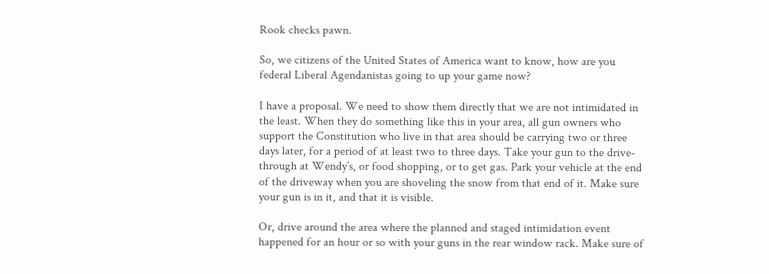Rook checks pawn.

So, we citizens of the United States of America want to know, how are you federal Liberal Agendanistas going to up your game now?

I have a proposal. We need to show them directly that we are not intimidated in the least. When they do something like this in your area, all gun owners who support the Constitution who live in that area should be carrying two or three days later, for a period of at least two to three days. Take your gun to the drive-through at Wendy’s, or food shopping, or to get gas. Park your vehicle at the end of the driveway when you are shoveling the snow from that end of it. Make sure your gun is in it, and that it is visible.

Or, drive around the area where the planned and staged intimidation event happened for an hour or so with your guns in the rear window rack. Make sure of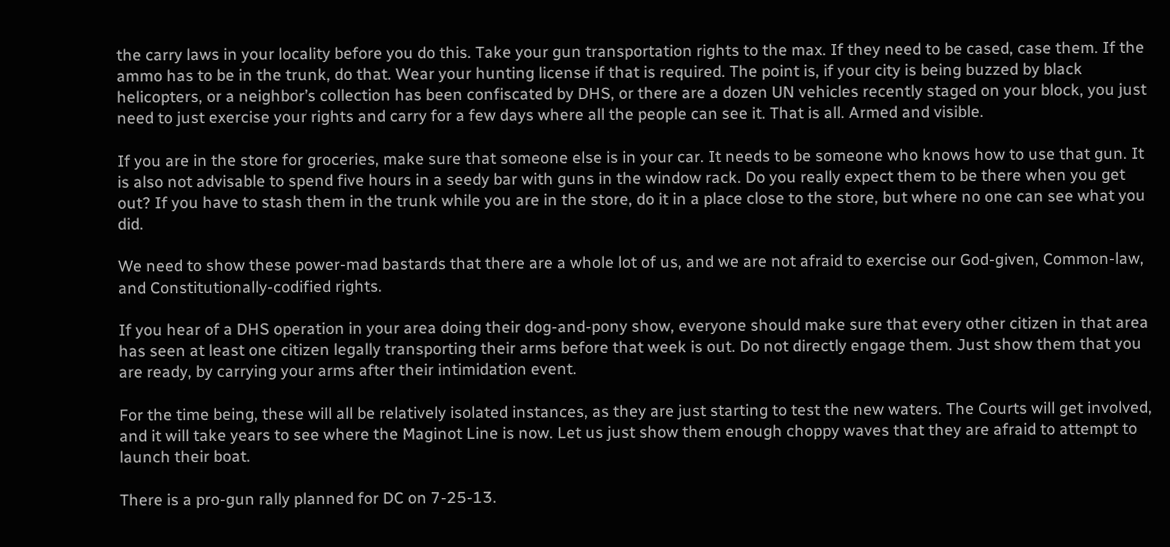the carry laws in your locality before you do this. Take your gun transportation rights to the max. If they need to be cased, case them. If the ammo has to be in the trunk, do that. Wear your hunting license if that is required. The point is, if your city is being buzzed by black helicopters, or a neighbor’s collection has been confiscated by DHS, or there are a dozen UN vehicles recently staged on your block, you just need to just exercise your rights and carry for a few days where all the people can see it. That is all. Armed and visible.

If you are in the store for groceries, make sure that someone else is in your car. It needs to be someone who knows how to use that gun. It is also not advisable to spend five hours in a seedy bar with guns in the window rack. Do you really expect them to be there when you get out? If you have to stash them in the trunk while you are in the store, do it in a place close to the store, but where no one can see what you did.

We need to show these power-mad bastards that there are a whole lot of us, and we are not afraid to exercise our God-given, Common-law, and Constitutionally-codified rights.

If you hear of a DHS operation in your area doing their dog-and-pony show, everyone should make sure that every other citizen in that area has seen at least one citizen legally transporting their arms before that week is out. Do not directly engage them. Just show them that you are ready, by carrying your arms after their intimidation event.

For the time being, these will all be relatively isolated instances, as they are just starting to test the new waters. The Courts will get involved, and it will take years to see where the Maginot Line is now. Let us just show them enough choppy waves that they are afraid to attempt to launch their boat.

There is a pro-gun rally planned for DC on 7-25-13.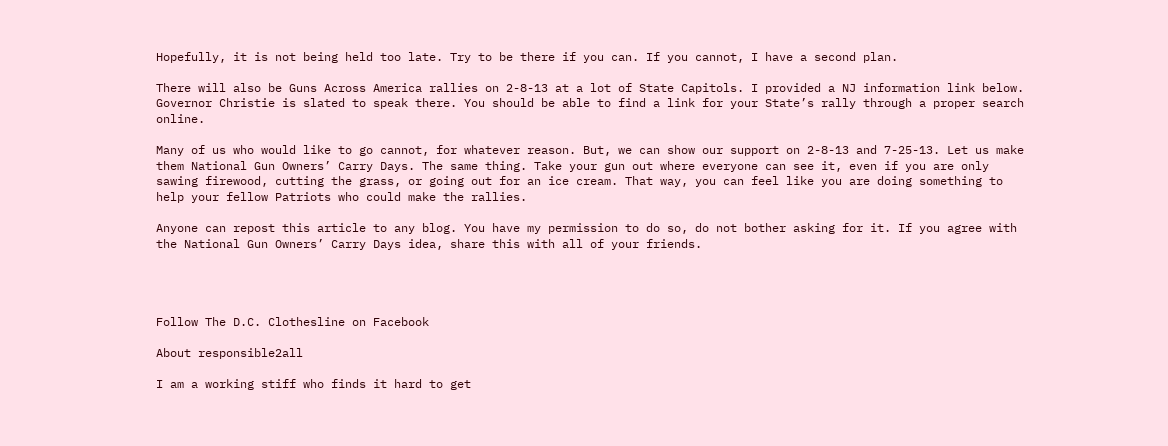Hopefully, it is not being held too late. Try to be there if you can. If you cannot, I have a second plan.

There will also be Guns Across America rallies on 2-8-13 at a lot of State Capitols. I provided a NJ information link below. Governor Christie is slated to speak there. You should be able to find a link for your State’s rally through a proper search online.

Many of us who would like to go cannot, for whatever reason. But, we can show our support on 2-8-13 and 7-25-13. Let us make them National Gun Owners’ Carry Days. The same thing. Take your gun out where everyone can see it, even if you are only sawing firewood, cutting the grass, or going out for an ice cream. That way, you can feel like you are doing something to help your fellow Patriots who could make the rallies.

Anyone can repost this article to any blog. You have my permission to do so, do not bother asking for it. If you agree with the National Gun Owners’ Carry Days idea, share this with all of your friends.




Follow The D.C. Clothesline on Facebook

About responsible2all

I am a working stiff who finds it hard to get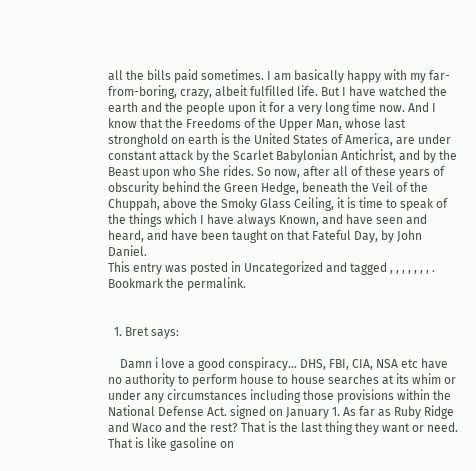all the bills paid sometimes. I am basically happy with my far-from-boring, crazy, albeit fulfilled life. But I have watched the earth and the people upon it for a very long time now. And I know that the Freedoms of the Upper Man, whose last stronghold on earth is the United States of America, are under constant attack by the Scarlet Babylonian Antichrist, and by the Beast upon who She rides. So now, after all of these years of obscurity behind the Green Hedge, beneath the Veil of the Chuppah, above the Smoky Glass Ceiling, it is time to speak of the things which I have always Known, and have seen and heard, and have been taught on that Fateful Day, by John Daniel.
This entry was posted in Uncategorized and tagged , , , , , , , . Bookmark the permalink.


  1. Bret says:

    Damn i love a good conspiracy… DHS, FBI, CIA, NSA etc have no authority to perform house to house searches at its whim or under any circumstances including those provisions within the National Defense Act. signed on January 1. As far as Ruby Ridge and Waco and the rest? That is the last thing they want or need. That is like gasoline on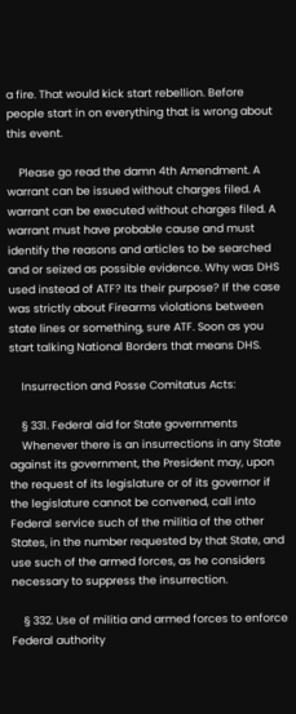a fire. That would kick start rebellion. Before people start in on everything that is wrong about this event.

    Please go read the damn 4th Amendment. A warrant can be issued without charges filed. A warrant can be executed without charges filed. A warrant must have probable cause and must identify the reasons and articles to be searched and or seized as possible evidence. Why was DHS used instead of ATF? Its their purpose? If the case was strictly about Firearms violations between state lines or something, sure ATF. Soon as you start talking National Borders that means DHS.

    Insurrection and Posse Comitatus Acts:

    § 331. Federal aid for State governments
    Whenever there is an insurrections in any State against its government, the President may, upon the request of its legislature or of its governor if the legislature cannot be convened, call into Federal service such of the militia of the other States, in the number requested by that State, and use such of the armed forces, as he considers necessary to suppress the insurrection.

    § 332. Use of militia and armed forces to enforce Federal authority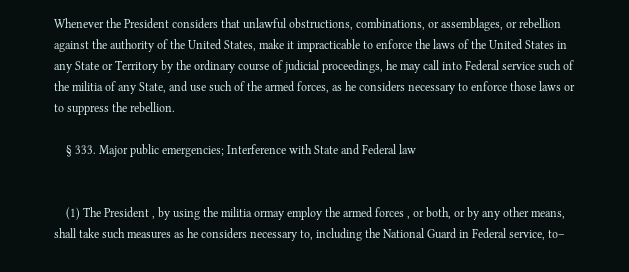Whenever the President considers that unlawful obstructions, combinations, or assemblages, or rebellion against the authority of the United States, make it impracticable to enforce the laws of the United States in any State or Territory by the ordinary course of judicial proceedings, he may call into Federal service such of the militia of any State, and use such of the armed forces, as he considers necessary to enforce those laws or to suppress the rebellion.

    § 333. Major public emergencies; Interference with State and Federal law


    (1) The President , by using the militia ormay employ the armed forces , or both, or by any other means, shall take such measures as he considers necessary to, including the National Guard in Federal service, to–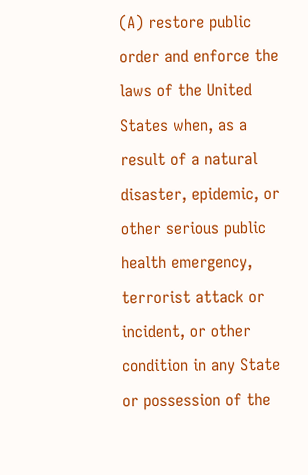(A) restore public order and enforce the laws of the United States when, as a result of a natural disaster, epidemic, or other serious public health emergency, terrorist attack or incident, or other condition in any State or possession of the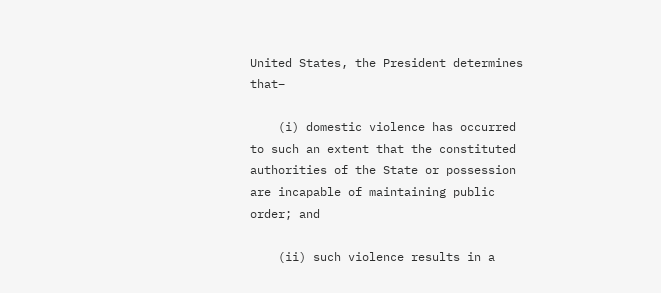United States, the President determines that–

    (i) domestic violence has occurred to such an extent that the constituted authorities of the State or possession are incapable of maintaining public order; and

    (ii) such violence results in a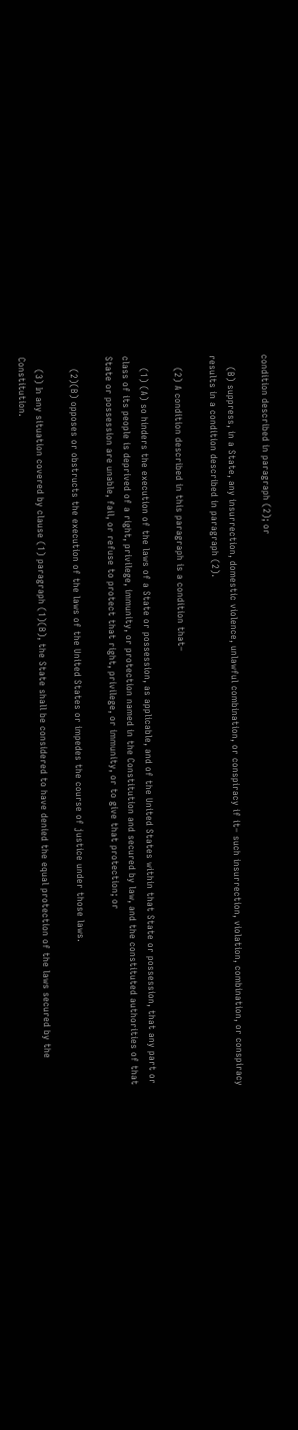condition described in paragraph (2); or

    (B) suppress, in a State, any insurrection, domestic violence, unlawful combination, or conspiracy if it– such insurrection, violation, combination, or conspiracy results in a condition described in paragraph (2).

    (2) A condition described in this paragraph is a condition that–

    (1) (A) so hinders the execution of the laws of a State or possession, as applicable, and of the United States within that State or possession, that any part or class of its people is deprived of a right, privilege, immunity, or protection named in the Constitution and secured by law, and the constituted authorities of that State or possession are unable, fail, or refuse to protect that right, privilege, or immunity, or to give that protection; or

    (2)(B) opposes or obstructs the execution of the laws of the United States or impedes the course of justice under those laws.

    (3) In any situation covered by clause (1) paragraph (1)(B), the State shall be considered to have denied the equal protection of the laws secured by the Constitution.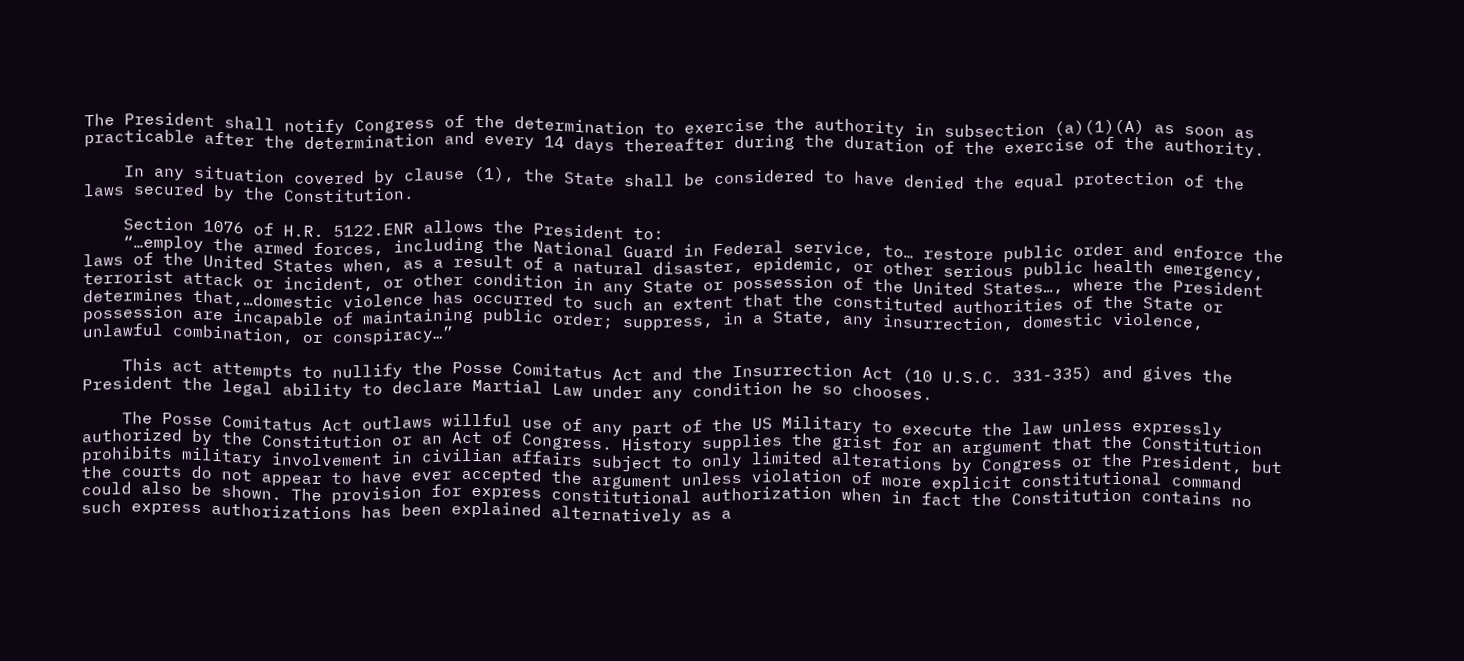The President shall notify Congress of the determination to exercise the authority in subsection (a)(1)(A) as soon as practicable after the determination and every 14 days thereafter during the duration of the exercise of the authority.

    In any situation covered by clause (1), the State shall be considered to have denied the equal protection of the laws secured by the Constitution.

    Section 1076 of H.R. 5122.ENR allows the President to:
    “…employ the armed forces, including the National Guard in Federal service, to… restore public order and enforce the laws of the United States when, as a result of a natural disaster, epidemic, or other serious public health emergency, terrorist attack or incident, or other condition in any State or possession of the United States…, where the President determines that,…domestic violence has occurred to such an extent that the constituted authorities of the State or possession are incapable of maintaining public order; suppress, in a State, any insurrection, domestic violence, unlawful combination, or conspiracy…”

    This act attempts to nullify the Posse Comitatus Act and the Insurrection Act (10 U.S.C. 331-335) and gives the President the legal ability to declare Martial Law under any condition he so chooses.

    The Posse Comitatus Act outlaws willful use of any part of the US Military to execute the law unless expressly authorized by the Constitution or an Act of Congress. History supplies the grist for an argument that the Constitution prohibits military involvement in civilian affairs subject to only limited alterations by Congress or the President, but the courts do not appear to have ever accepted the argument unless violation of more explicit constitutional command could also be shown. The provision for express constitutional authorization when in fact the Constitution contains no such express authorizations has been explained alternatively as a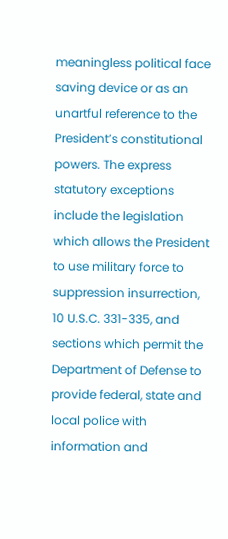meaningless political face saving device or as an unartful reference to the President’s constitutional powers. The express statutory exceptions include the legislation which allows the President to use military force to suppression insurrection, 10 U.S.C. 331-335, and sections which permit the Department of Defense to provide federal, state and local police with information and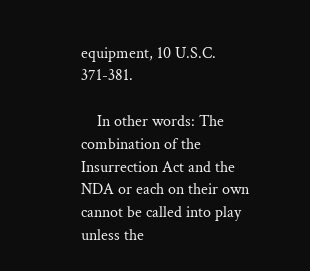equipment, 10 U.S.C. 371-381.

    In other words: The combination of the Insurrection Act and the NDA or each on their own cannot be called into play unless the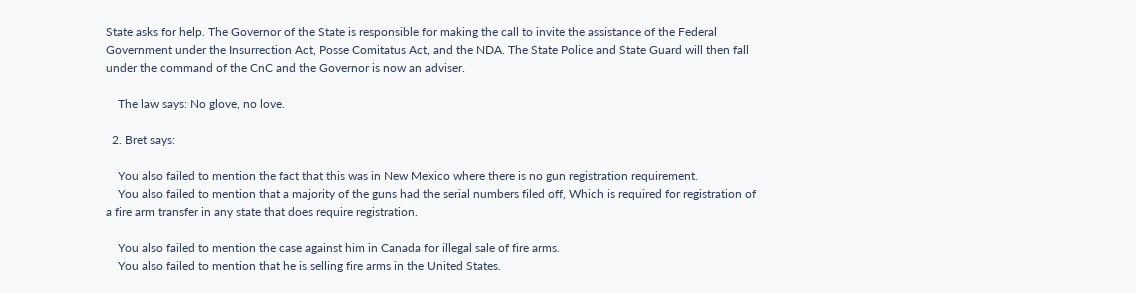State asks for help. The Governor of the State is responsible for making the call to invite the assistance of the Federal Government under the Insurrection Act, Posse Comitatus Act, and the NDA. The State Police and State Guard will then fall under the command of the CnC and the Governor is now an adviser.

    The law says: No glove, no love.

  2. Bret says:

    You also failed to mention the fact that this was in New Mexico where there is no gun registration requirement.
    You also failed to mention that a majority of the guns had the serial numbers filed off, Which is required for registration of a fire arm transfer in any state that does require registration.

    You also failed to mention the case against him in Canada for illegal sale of fire arms.
    You also failed to mention that he is selling fire arms in the United States.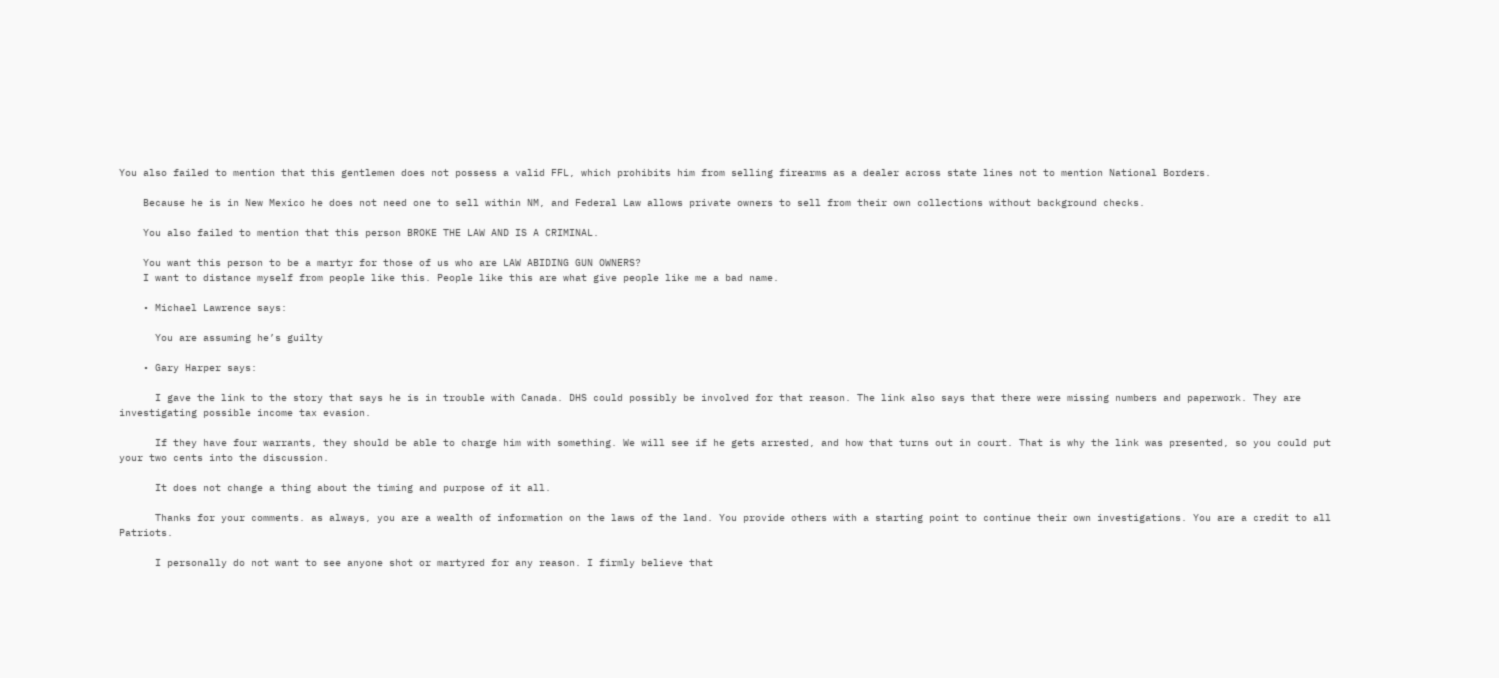You also failed to mention that this gentlemen does not possess a valid FFL, which prohibits him from selling firearms as a dealer across state lines not to mention National Borders.

    Because he is in New Mexico he does not need one to sell within NM, and Federal Law allows private owners to sell from their own collections without background checks.

    You also failed to mention that this person BROKE THE LAW AND IS A CRIMINAL.

    You want this person to be a martyr for those of us who are LAW ABIDING GUN OWNERS?
    I want to distance myself from people like this. People like this are what give people like me a bad name.

    • Michael Lawrence says:

      You are assuming he’s guilty

    • Gary Harper says:

      I gave the link to the story that says he is in trouble with Canada. DHS could possibly be involved for that reason. The link also says that there were missing numbers and paperwork. They are investigating possible income tax evasion.

      If they have four warrants, they should be able to charge him with something. We will see if he gets arrested, and how that turns out in court. That is why the link was presented, so you could put your two cents into the discussion.

      It does not change a thing about the timing and purpose of it all.

      Thanks for your comments. as always, you are a wealth of information on the laws of the land. You provide others with a starting point to continue their own investigations. You are a credit to all Patriots.

      I personally do not want to see anyone shot or martyred for any reason. I firmly believe that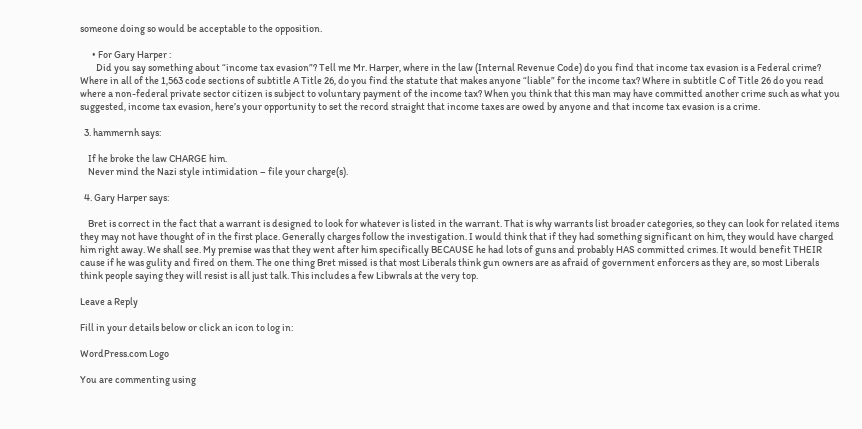someone doing so would be acceptable to the opposition.

      • For Gary Harper :
        Did you say something about “income tax evasion”? Tell me Mr. Harper, where in the law (Internal Revenue Code) do you find that income tax evasion is a Federal crime? Where in all of the 1,563 code sections of subtitle A Title 26, do you find the statute that makes anyone “liable” for the income tax? Where in subtitle C of Title 26 do you read where a non-federal private sector citizen is subject to voluntary payment of the income tax? When you think that this man may have committed another crime such as what you suggested, income tax evasion, here’s your opportunity to set the record straight that income taxes are owed by anyone and that income tax evasion is a crime.

  3. hammernh says:

    If he broke the law CHARGE him.
    Never mind the Nazi style intimidation – file your charge(s).

  4. Gary Harper says:

    Bret is correct in the fact that a warrant is designed to look for whatever is listed in the warrant. That is why warrants list broader categories, so they can look for related items they may not have thought of in the first place. Generally charges follow the investigation. I would think that if they had something significant on him, they would have charged him right away. We shall see. My premise was that they went after him specifically BECAUSE he had lots of guns and probably HAS committed crimes. It would benefit THEIR cause if he was gulity and fired on them. The one thing Bret missed is that most Liberals think gun owners are as afraid of government enforcers as they are, so most Liberals think people saying they will resist is all just talk. This includes a few Libwrals at the very top.

Leave a Reply

Fill in your details below or click an icon to log in:

WordPress.com Logo

You are commenting using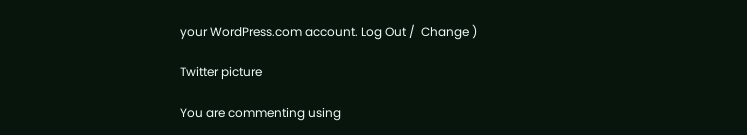your WordPress.com account. Log Out /  Change )

Twitter picture

You are commenting using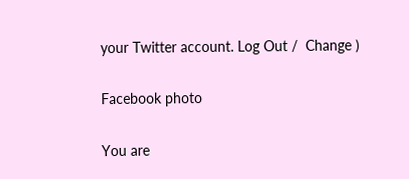your Twitter account. Log Out /  Change )

Facebook photo

You are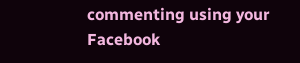commenting using your Facebook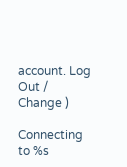account. Log Out /  Change )

Connecting to %s